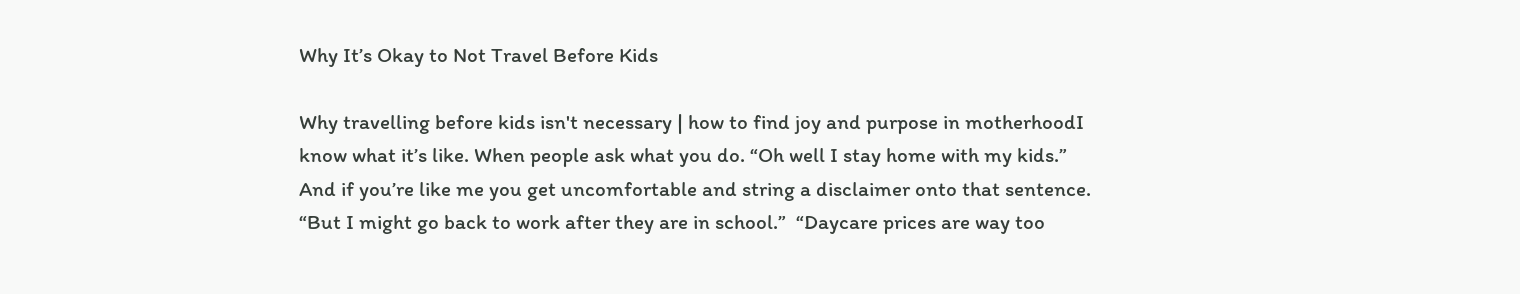Why It’s Okay to Not Travel Before Kids

Why travelling before kids isn't necessary | how to find joy and purpose in motherhoodI know what it’s like. When people ask what you do. “Oh well I stay home with my kids.” And if you’re like me you get uncomfortable and string a disclaimer onto that sentence. “But I might go back to work after they are in school.”  “Daycare prices are way too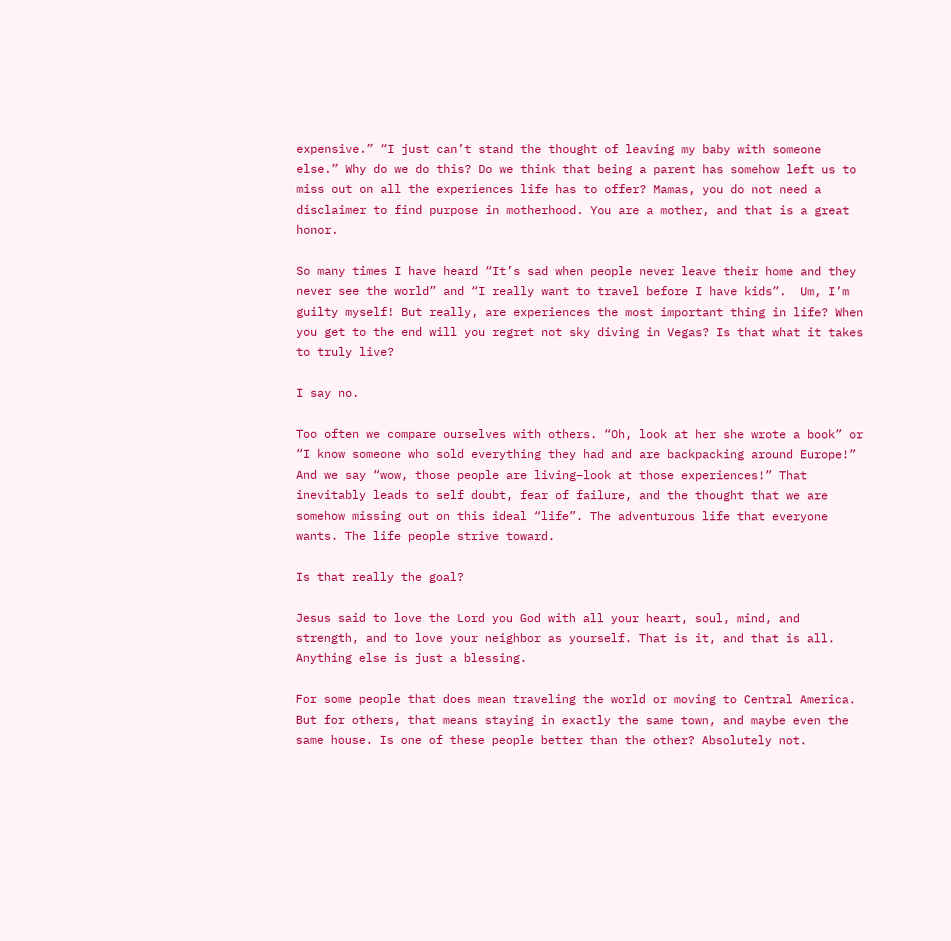expensive.” “I just can’t stand the thought of leaving my baby with someone else.” Why do we do this? Do we think that being a parent has somehow left us to miss out on all the experiences life has to offer? Mamas, you do not need a disclaimer to find purpose in motherhood. You are a mother, and that is a great honor.

So many times I have heard “It’s sad when people never leave their home and they never see the world” and “I really want to travel before I have kids”.  Um, I’m guilty myself! But really, are experiences the most important thing in life? When you get to the end will you regret not sky diving in Vegas? Is that what it takes to truly live?

I say no.

Too often we compare ourselves with others. “Oh, look at her she wrote a book” or “I know someone who sold everything they had and are backpacking around Europe!” And we say “wow, those people are living–look at those experiences!” That inevitably leads to self doubt, fear of failure, and the thought that we are somehow missing out on this ideal “life”. The adventurous life that everyone wants. The life people strive toward.

Is that really the goal?

Jesus said to love the Lord you God with all your heart, soul, mind, and strength, and to love your neighbor as yourself. That is it, and that is all. Anything else is just a blessing.

For some people that does mean traveling the world or moving to Central America. But for others, that means staying in exactly the same town, and maybe even the same house. Is one of these people better than the other? Absolutely not.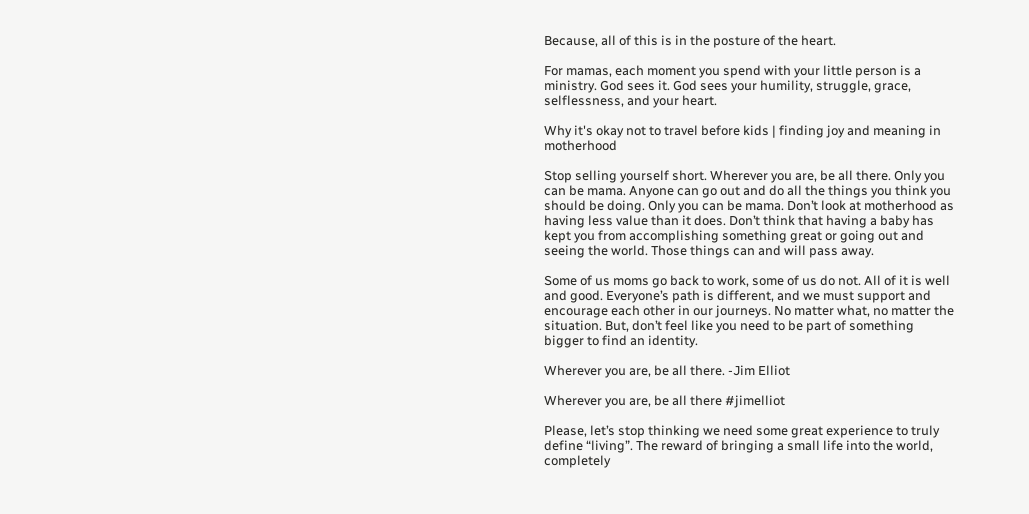Because, all of this is in the posture of the heart.

For mamas, each moment you spend with your little person is a ministry. God sees it. God sees your humility, struggle, grace, selflessness, and your heart.

Why it's okay not to travel before kids | finding joy and meaning in motherhood

Stop selling yourself short. Wherever you are, be all there. Only you can be mama. Anyone can go out and do all the things you think you should be doing. Only you can be mama. Don’t look at motherhood as having less value than it does. Don’t think that having a baby has kept you from accomplishing something great or going out and seeing the world. Those things can and will pass away.

Some of us moms go back to work, some of us do not. All of it is well and good. Everyone’s path is different, and we must support and encourage each other in our journeys. No matter what, no matter the situation. But, don’t feel like you need to be part of something bigger to find an identity.

Wherever you are, be all there. -Jim Elliot

Wherever you are, be all there #jimelliot

Please, let’s stop thinking we need some great experience to truly define “living”. The reward of bringing a small life into the world, completely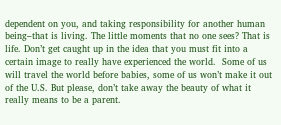dependent on you, and taking responsibility for another human being–that is living. The little moments that no one sees? That is life. Don’t get caught up in the idea that you must fit into a certain image to really have experienced the world.  Some of us will travel the world before babies, some of us won’t make it out of the U.S. But please, don’t take away the beauty of what it really means to be a parent.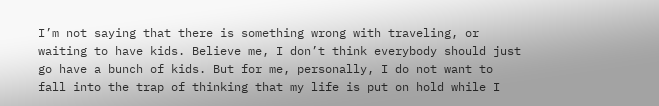I’m not saying that there is something wrong with traveling, or waiting to have kids. Believe me, I don’t think everybody should just go have a bunch of kids. But for me, personally, I do not want to fall into the trap of thinking that my life is put on hold while I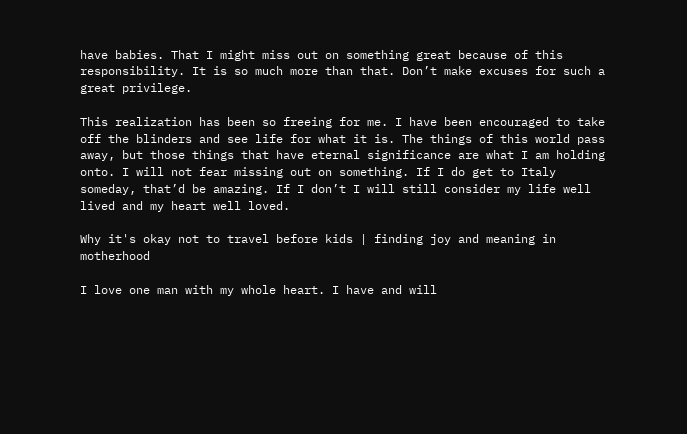have babies. That I might miss out on something great because of this responsibility. It is so much more than that. Don’t make excuses for such a great privilege.

This realization has been so freeing for me. I have been encouraged to take off the blinders and see life for what it is. The things of this world pass away, but those things that have eternal significance are what I am holding onto. I will not fear missing out on something. If I do get to Italy someday, that’d be amazing. If I don’t I will still consider my life well lived and my heart well loved.

Why it's okay not to travel before kids | finding joy and meaning in motherhood

I love one man with my whole heart. I have and will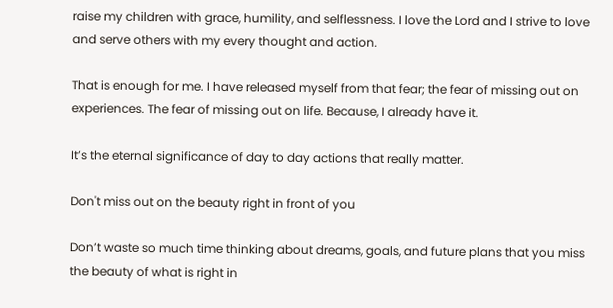raise my children with grace, humility, and selflessness. I love the Lord and I strive to love and serve others with my every thought and action.

That is enough for me. I have released myself from that fear; the fear of missing out on experiences. The fear of missing out on life. Because, I already have it.

It’s the eternal significance of day to day actions that really matter.

Don't miss out on the beauty right in front of you

Don’t waste so much time thinking about dreams, goals, and future plans that you miss the beauty of what is right in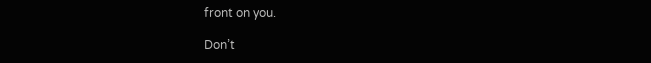front on you.

Don’t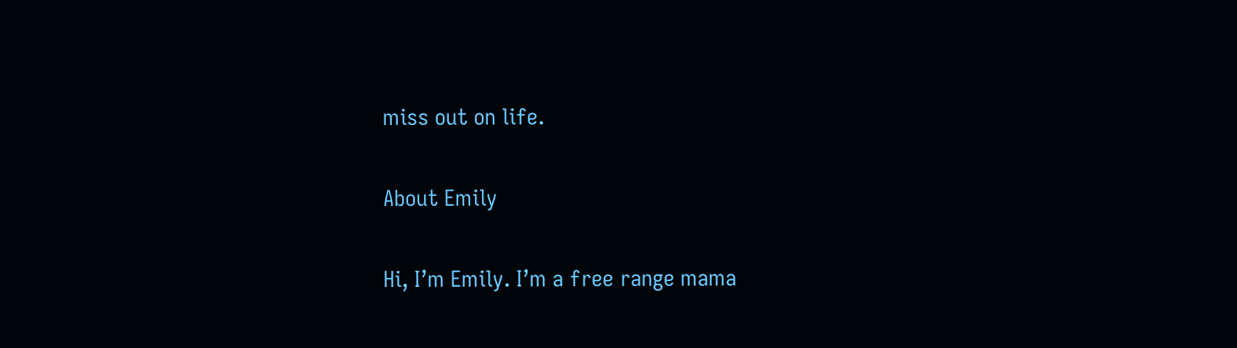miss out on life.

About Emily

Hi, I’m Emily. I’m a free range mama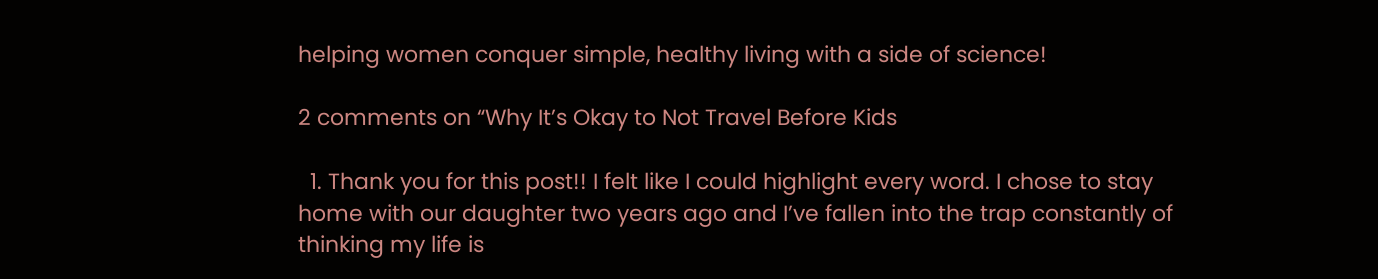helping women conquer simple, healthy living with a side of science!

2 comments on “Why It’s Okay to Not Travel Before Kids

  1. Thank you for this post!! I felt like I could highlight every word. I chose to stay home with our daughter two years ago and I’ve fallen into the trap constantly of thinking my life is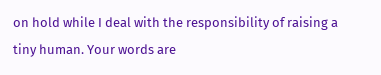on hold while I deal with the responsibility of raising a tiny human. Your words are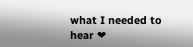what I needed to hear ❤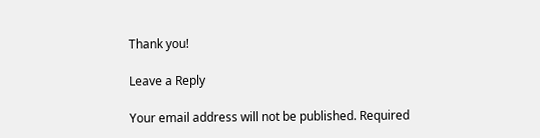Thank you!

Leave a Reply

Your email address will not be published. Required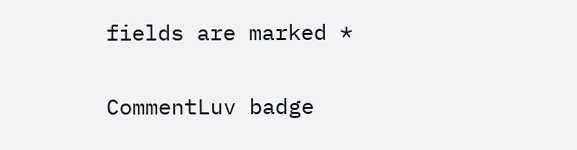fields are marked *

CommentLuv badge